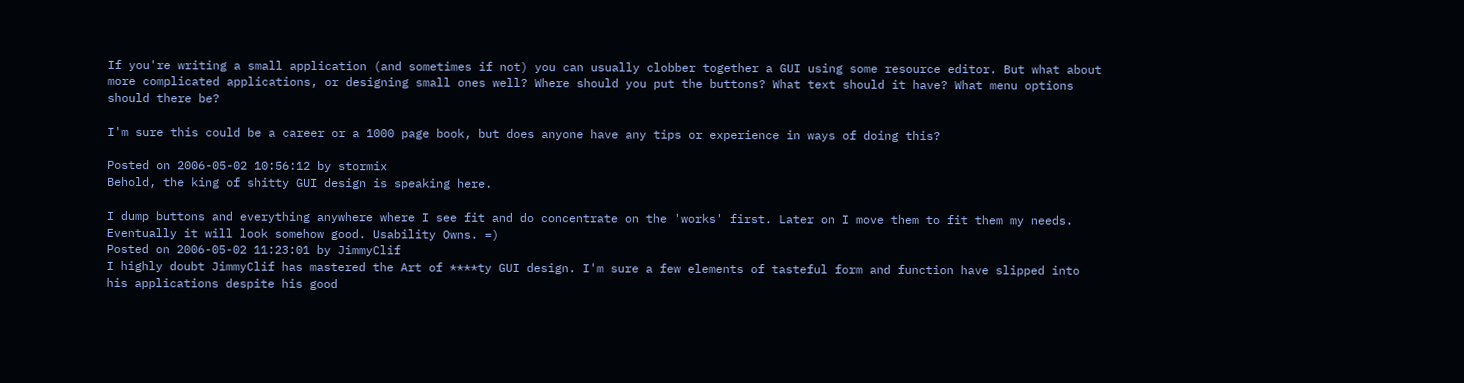If you're writing a small application (and sometimes if not) you can usually clobber together a GUI using some resource editor. But what about more complicated applications, or designing small ones well? Where should you put the buttons? What text should it have? What menu options should there be?

I'm sure this could be a career or a 1000 page book, but does anyone have any tips or experience in ways of doing this?

Posted on 2006-05-02 10:56:12 by stormix
Behold, the king of shitty GUI design is speaking here.

I dump buttons and everything anywhere where I see fit and do concentrate on the 'works' first. Later on I move them to fit them my needs. Eventually it will look somehow good. Usability Owns. =)
Posted on 2006-05-02 11:23:01 by JimmyClif
I highly doubt JimmyClif has mastered the Art of ****ty GUI design. I'm sure a few elements of tasteful form and function have slipped into his applications despite his good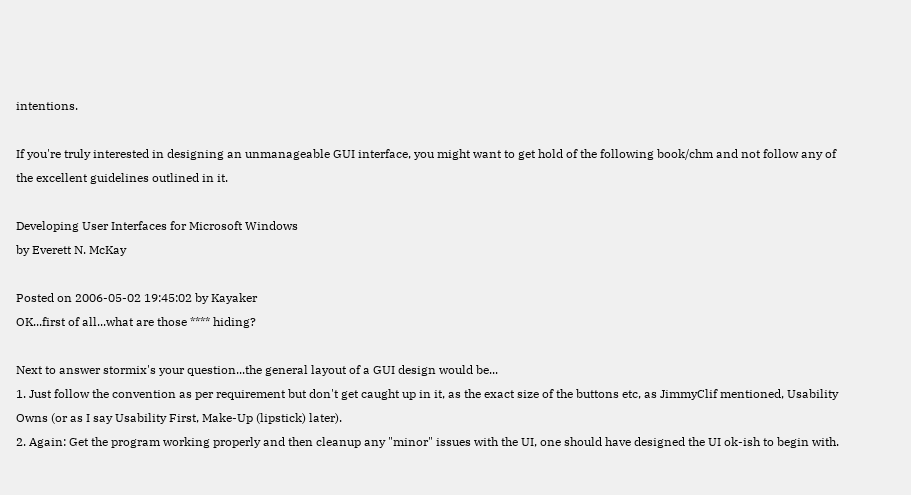intentions.

If you're truly interested in designing an unmanageable GUI interface, you might want to get hold of the following book/chm and not follow any of the excellent guidelines outlined in it.

Developing User Interfaces for Microsoft Windows
by Everett N. McKay

Posted on 2006-05-02 19:45:02 by Kayaker
OK...first of all...what are those **** hiding?

Next to answer stormix's your question...the general layout of a GUI design would be...
1. Just follow the convention as per requirement but don't get caught up in it, as the exact size of the buttons etc, as JimmyClif mentioned, Usability Owns (or as I say Usability First, Make-Up (lipstick) later).
2. Again: Get the program working properly and then cleanup any "minor" issues with the UI, one should have designed the UI ok-ish to begin with.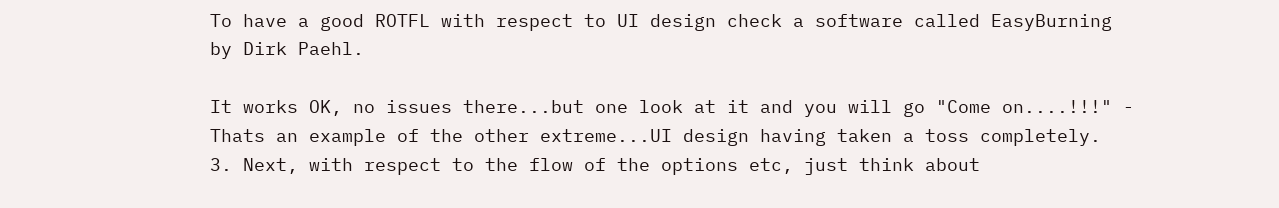To have a good ROTFL with respect to UI design check a software called EasyBurning by Dirk Paehl.

It works OK, no issues there...but one look at it and you will go "Come on....!!!" - Thats an example of the other extreme...UI design having taken a toss completely.
3. Next, with respect to the flow of the options etc, just think about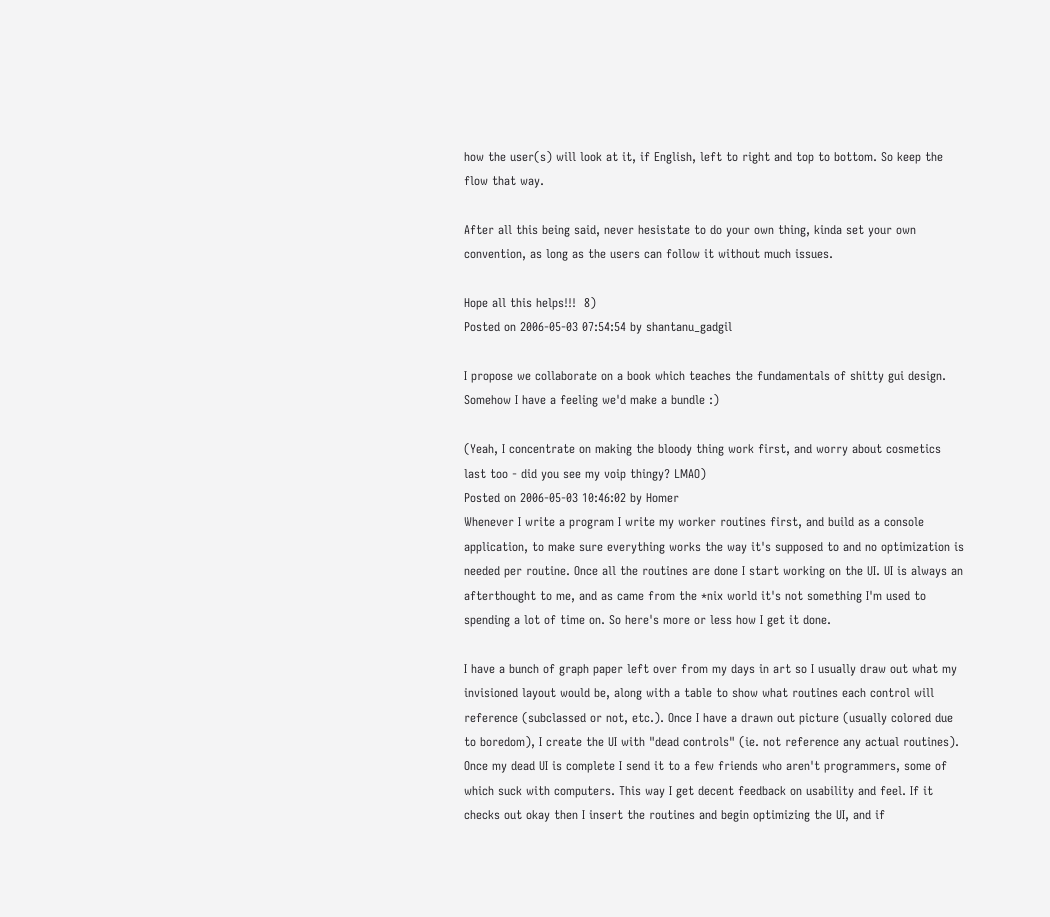how the user(s) will look at it, if English, left to right and top to bottom. So keep the flow that way.

After all this being said, never hesistate to do your own thing, kinda set your own convention, as long as the users can follow it without much issues.

Hope all this helps!!!  8)
Posted on 2006-05-03 07:54:54 by shantanu_gadgil

I propose we collaborate on a book which teaches the fundamentals of shitty gui design.
Somehow I have a feeling we'd make a bundle :)

(Yeah, I concentrate on making the bloody thing work first, and worry about cosmetics last too - did you see my voip thingy? LMAO)
Posted on 2006-05-03 10:46:02 by Homer
Whenever I write a program I write my worker routines first, and build as a console application, to make sure everything works the way it's supposed to and no optimization is needed per routine. Once all the routines are done I start working on the UI. UI is always an afterthought to me, and as came from the *nix world it's not something I'm used to spending a lot of time on. So here's more or less how I get it done.

I have a bunch of graph paper left over from my days in art so I usually draw out what my invisioned layout would be, along with a table to show what routines each control will reference (subclassed or not, etc.). Once I have a drawn out picture (usually colored due to boredom), I create the UI with "dead controls" (ie. not reference any actual routines). Once my dead UI is complete I send it to a few friends who aren't programmers, some of which suck with computers. This way I get decent feedback on usability and feel. If it checks out okay then I insert the routines and begin optimizing the UI, and if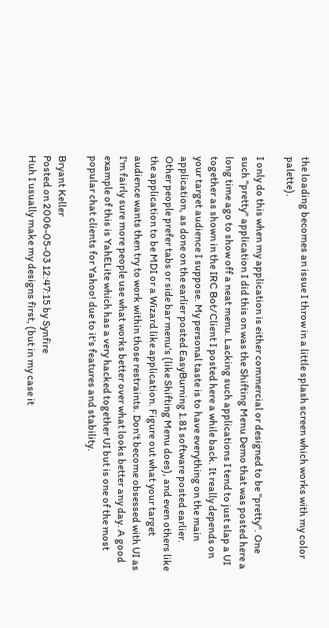the loading becomes an issue I throw in a little splash screen which works with my color palette).

I only do this when my application is either commercial or designed to be "pretty". One such "pretty" application I did this on was the Shifting Menu Demo that was posted here a long time ago to show off a neat menu. Lacking such applications I tend to just slap a UI together as shown in the IRC Bot/Client I posted here a while back. It really depends on your target audience I suppose. My personal taste is to have everything on the main application, as done on the earlier posted EasyBurning 1.81 software posted earlier. Other people prefer tabs or side bar menu's (like Shifting Menu does), and even others like the application to be MDI or a Wizard like application. Figure out what your target audience wants then try to work within those restraints. Don't become obsessed with UI as I'm fairly sure more people use what works better over what looks better any day. A good example of this is YahELite which has a very hacked together UI but is one of the most popular chat clients for Yahoo! due to it's features and stability.

Bryant Keller
Posted on 2006-05-03 12:47:15 by Synfire
Huh I usually make my designs first, (but in my case it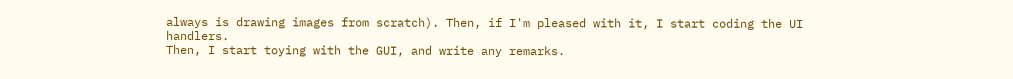always is drawing images from scratch). Then, if I'm pleased with it, I start coding the UI handlers.
Then, I start toying with the GUI, and write any remarks.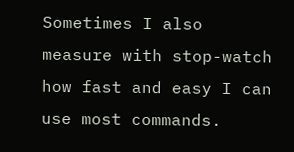Sometimes I also measure with stop-watch how fast and easy I can use most commands.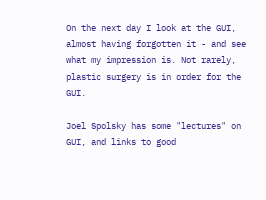On the next day I look at the GUI, almost having forgotten it - and see what my impression is. Not rarely, plastic surgery is in order for the GUI.

Joel Spolsky has some "lectures" on GUI, and links to good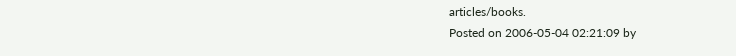articles/books.
Posted on 2006-05-04 02:21:09 by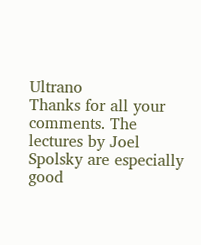Ultrano
Thanks for all your comments. The lectures by Joel Spolsky are especially good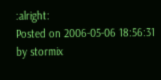:alright:
Posted on 2006-05-06 18:56:31 by stormix